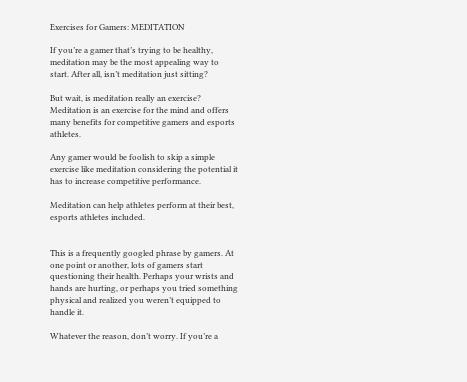Exercises for Gamers: MEDITATION

If you’re a gamer that’s trying to be healthy, meditation may be the most appealing way to start. After all, isn’t meditation just sitting?

But wait, is meditation really an exercise? Meditation is an exercise for the mind and offers many benefits for competitive gamers and esports athletes.

Any gamer would be foolish to skip a simple exercise like meditation considering the potential it has to increase competitive performance.

Meditation can help athletes perform at their best, esports athletes included.


This is a frequently googled phrase by gamers. At one point or another, lots of gamers start questioning their health. Perhaps your wrists and hands are hurting, or perhaps you tried something physical and realized you weren’t equipped to handle it.

Whatever the reason, don’t worry. If you’re a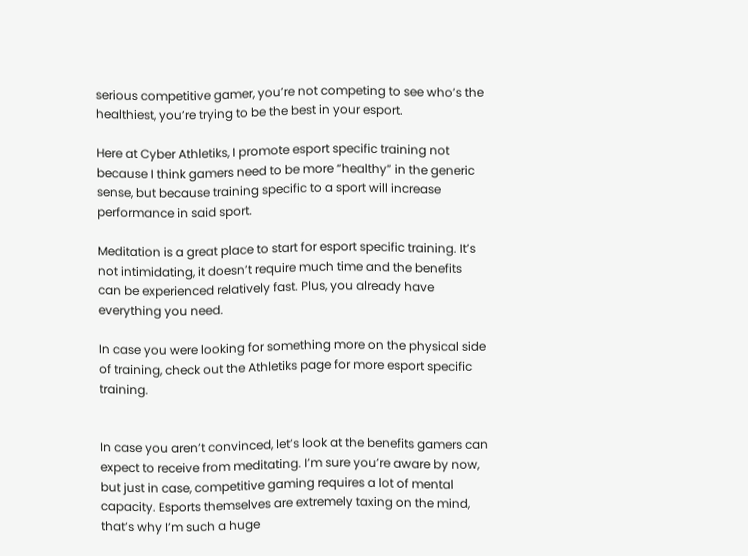serious competitive gamer, you’re not competing to see who’s the healthiest, you’re trying to be the best in your esport.

Here at Cyber Athletiks, I promote esport specific training not because I think gamers need to be more “healthy” in the generic sense, but because training specific to a sport will increase performance in said sport.

Meditation is a great place to start for esport specific training. It’s not intimidating, it doesn’t require much time and the benefits can be experienced relatively fast. Plus, you already have everything you need.

In case you were looking for something more on the physical side of training, check out the Athletiks page for more esport specific training.


In case you aren’t convinced, let’s look at the benefits gamers can expect to receive from meditating. I’m sure you’re aware by now, but just in case, competitive gaming requires a lot of mental capacity. Esports themselves are extremely taxing on the mind, that’s why I’m such a huge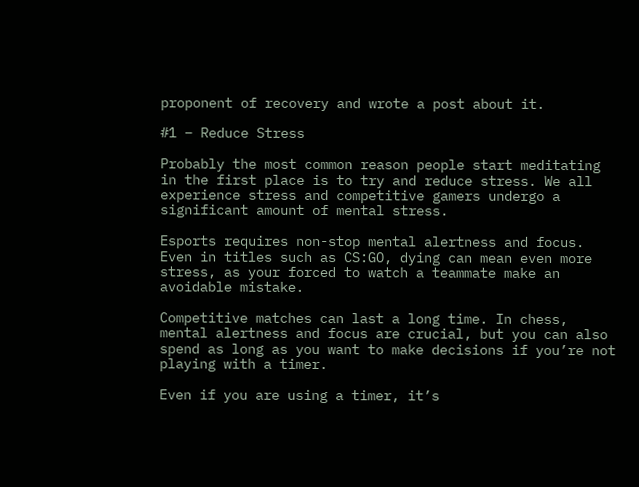proponent of recovery and wrote a post about it.

#1 – Reduce Stress

Probably the most common reason people start meditating in the first place is to try and reduce stress. We all experience stress and competitive gamers undergo a significant amount of mental stress.

Esports requires non-stop mental alertness and focus. Even in titles such as CS:GO, dying can mean even more stress, as your forced to watch a teammate make an avoidable mistake.

Competitive matches can last a long time. In chess, mental alertness and focus are crucial, but you can also spend as long as you want to make decisions if you’re not playing with a timer.

Even if you are using a timer, it’s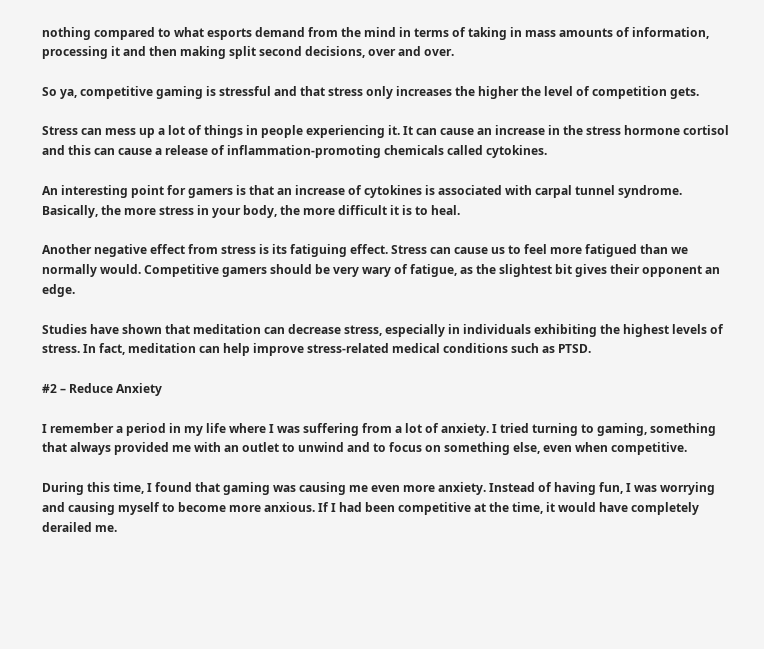nothing compared to what esports demand from the mind in terms of taking in mass amounts of information, processing it and then making split second decisions, over and over.

So ya, competitive gaming is stressful and that stress only increases the higher the level of competition gets.

Stress can mess up a lot of things in people experiencing it. It can cause an increase in the stress hormone cortisol and this can cause a release of inflammation-promoting chemicals called cytokines.

An interesting point for gamers is that an increase of cytokines is associated with carpal tunnel syndrome. Basically, the more stress in your body, the more difficult it is to heal.

Another negative effect from stress is its fatiguing effect. Stress can cause us to feel more fatigued than we normally would. Competitive gamers should be very wary of fatigue, as the slightest bit gives their opponent an edge.

Studies have shown that meditation can decrease stress, especially in individuals exhibiting the highest levels of stress. In fact, meditation can help improve stress-related medical conditions such as PTSD.

#2 – Reduce Anxiety

I remember a period in my life where I was suffering from a lot of anxiety. I tried turning to gaming, something that always provided me with an outlet to unwind and to focus on something else, even when competitive.

During this time, I found that gaming was causing me even more anxiety. Instead of having fun, I was worrying and causing myself to become more anxious. If I had been competitive at the time, it would have completely derailed me.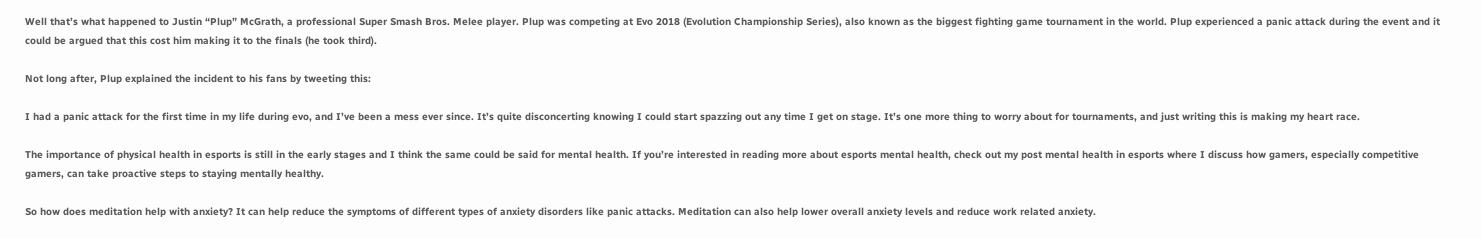Well that’s what happened to Justin “Plup” McGrath, a professional Super Smash Bros. Melee player. Plup was competing at Evo 2018 (Evolution Championship Series), also known as the biggest fighting game tournament in the world. Plup experienced a panic attack during the event and it could be argued that this cost him making it to the finals (he took third).

Not long after, Plup explained the incident to his fans by tweeting this:

I had a panic attack for the first time in my life during evo, and I’ve been a mess ever since. It’s quite disconcerting knowing I could start spazzing out any time I get on stage. It’s one more thing to worry about for tournaments, and just writing this is making my heart race.

The importance of physical health in esports is still in the early stages and I think the same could be said for mental health. If you’re interested in reading more about esports mental health, check out my post mental health in esports where I discuss how gamers, especially competitive gamers, can take proactive steps to staying mentally healthy.

So how does meditation help with anxiety? It can help reduce the symptoms of different types of anxiety disorders like panic attacks. Meditation can also help lower overall anxiety levels and reduce work related anxiety.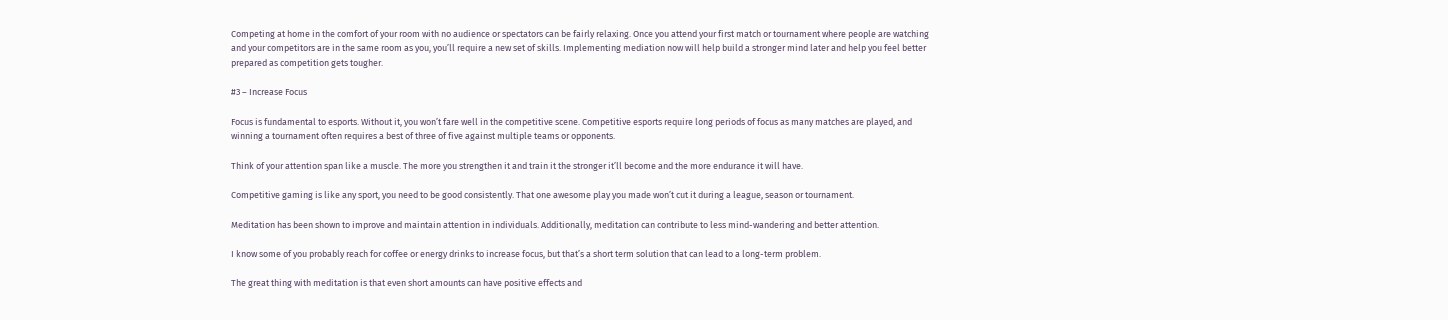Competing at home in the comfort of your room with no audience or spectators can be fairly relaxing. Once you attend your first match or tournament where people are watching and your competitors are in the same room as you, you’ll require a new set of skills. Implementing mediation now will help build a stronger mind later and help you feel better prepared as competition gets tougher.

#3 – Increase Focus

Focus is fundamental to esports. Without it, you won’t fare well in the competitive scene. Competitive esports require long periods of focus as many matches are played, and winning a tournament often requires a best of three of five against multiple teams or opponents.

Think of your attention span like a muscle. The more you strengthen it and train it the stronger it’ll become and the more endurance it will have.

Competitive gaming is like any sport, you need to be good consistently. That one awesome play you made won’t cut it during a league, season or tournament.

Meditation has been shown to improve and maintain attention in individuals. Additionally, meditation can contribute to less mind-wandering and better attention.

I know some of you probably reach for coffee or energy drinks to increase focus, but that’s a short term solution that can lead to a long-term problem.

The great thing with meditation is that even short amounts can have positive effects and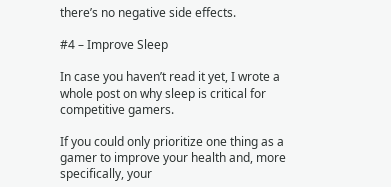there’s no negative side effects.

#4 – Improve Sleep

In case you haven’t read it yet, I wrote a whole post on why sleep is critical for competitive gamers.

If you could only prioritize one thing as a gamer to improve your health and, more specifically, your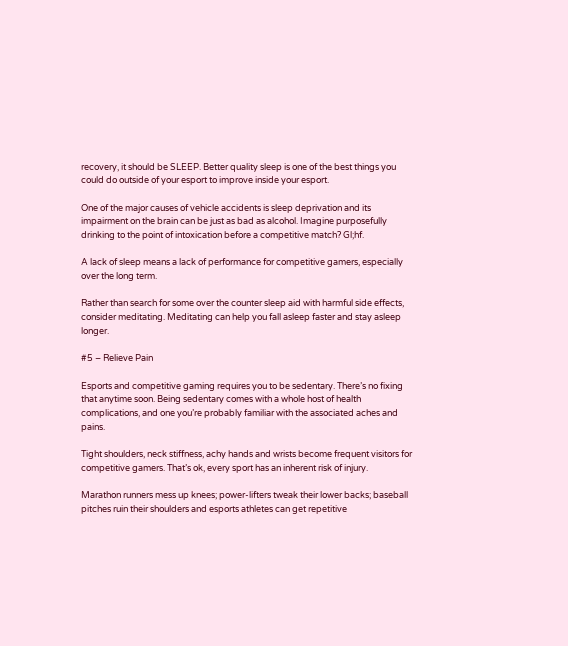recovery, it should be SLEEP. Better quality sleep is one of the best things you could do outside of your esport to improve inside your esport.

One of the major causes of vehicle accidents is sleep deprivation and its impairment on the brain can be just as bad as alcohol. Imagine purposefully drinking to the point of intoxication before a competitive match? Gl;hf.

A lack of sleep means a lack of performance for competitive gamers, especially over the long term.

Rather than search for some over the counter sleep aid with harmful side effects, consider meditating. Meditating can help you fall asleep faster and stay asleep longer.

#5 – Relieve Pain

Esports and competitive gaming requires you to be sedentary. There’s no fixing that anytime soon. Being sedentary comes with a whole host of health complications, and one you’re probably familiar with the associated aches and pains.

Tight shoulders, neck stiffness, achy hands and wrists become frequent visitors for competitive gamers. That’s ok, every sport has an inherent risk of injury.

Marathon runners mess up knees; power-lifters tweak their lower backs; baseball pitches ruin their shoulders and esports athletes can get repetitive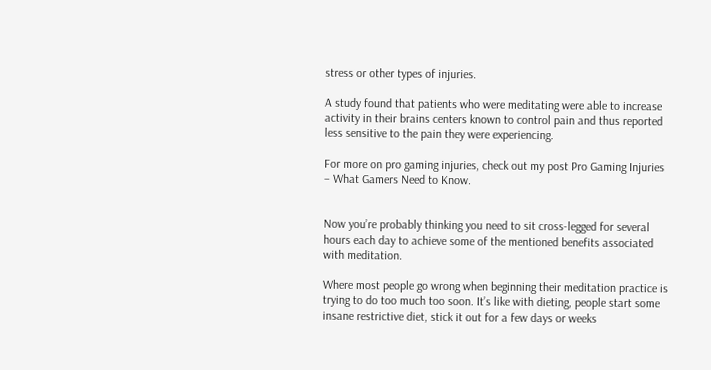stress or other types of injuries.

A study found that patients who were meditating were able to increase activity in their brains centers known to control pain and thus reported less sensitive to the pain they were experiencing.

For more on pro gaming injuries, check out my post Pro Gaming Injuries – What Gamers Need to Know.


Now you’re probably thinking you need to sit cross-legged for several hours each day to achieve some of the mentioned benefits associated with meditation.

Where most people go wrong when beginning their meditation practice is trying to do too much too soon. It’s like with dieting, people start some insane restrictive diet, stick it out for a few days or weeks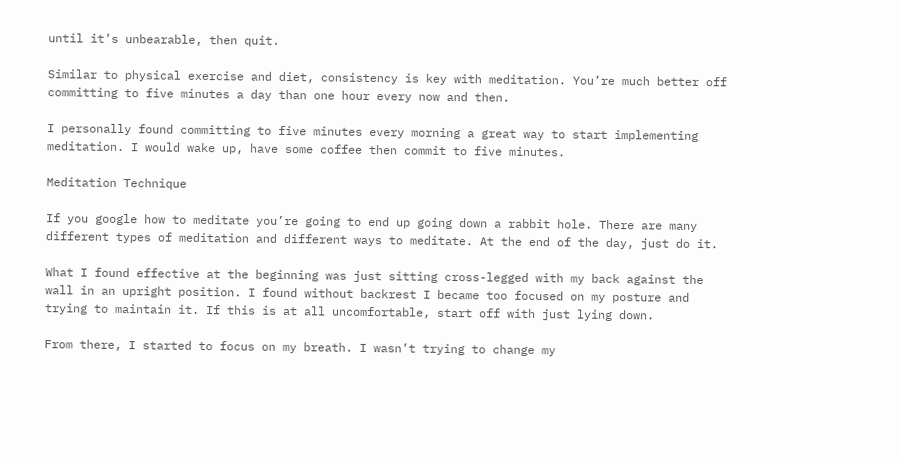until it’s unbearable, then quit.

Similar to physical exercise and diet, consistency is key with meditation. You’re much better off committing to five minutes a day than one hour every now and then.

I personally found committing to five minutes every morning a great way to start implementing meditation. I would wake up, have some coffee then commit to five minutes.

Meditation Technique

If you google how to meditate you’re going to end up going down a rabbit hole. There are many different types of meditation and different ways to meditate. At the end of the day, just do it.

What I found effective at the beginning was just sitting cross-legged with my back against the wall in an upright position. I found without backrest I became too focused on my posture and trying to maintain it. If this is at all uncomfortable, start off with just lying down.

From there, I started to focus on my breath. I wasn’t trying to change my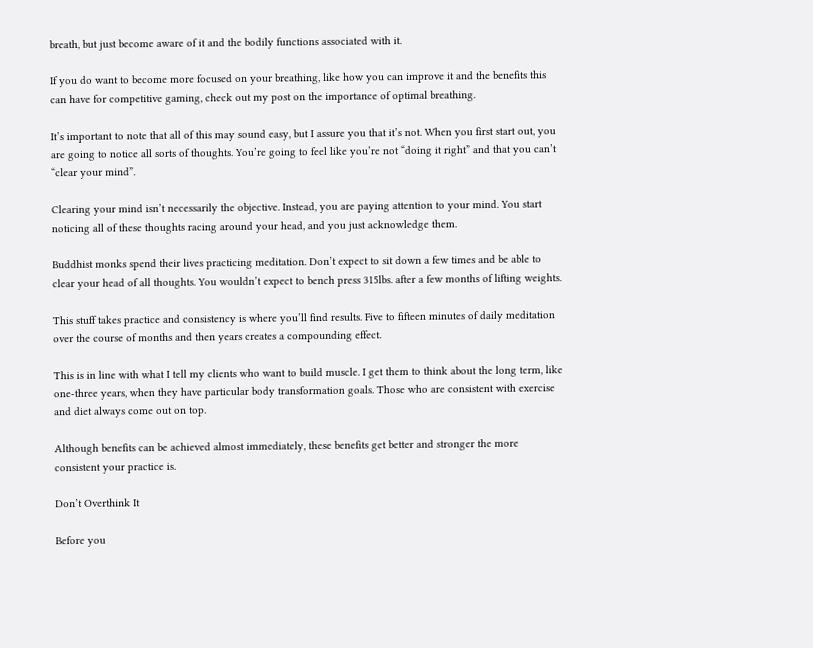breath, but just become aware of it and the bodily functions associated with it.

If you do want to become more focused on your breathing, like how you can improve it and the benefits this can have for competitive gaming, check out my post on the importance of optimal breathing.

It’s important to note that all of this may sound easy, but I assure you that it’s not. When you first start out, you are going to notice all sorts of thoughts. You’re going to feel like you’re not “doing it right” and that you can’t “clear your mind”.

Clearing your mind isn’t necessarily the objective. Instead, you are paying attention to your mind. You start noticing all of these thoughts racing around your head, and you just acknowledge them.

Buddhist monks spend their lives practicing meditation. Don’t expect to sit down a few times and be able to clear your head of all thoughts. You wouldn’t expect to bench press 315lbs. after a few months of lifting weights.

This stuff takes practice and consistency is where you’ll find results. Five to fifteen minutes of daily meditation over the course of months and then years creates a compounding effect.

This is in line with what I tell my clients who want to build muscle. I get them to think about the long term, like one-three years, when they have particular body transformation goals. Those who are consistent with exercise and diet always come out on top.

Although benefits can be achieved almost immediately, these benefits get better and stronger the more consistent your practice is.

Don’t Overthink It

Before you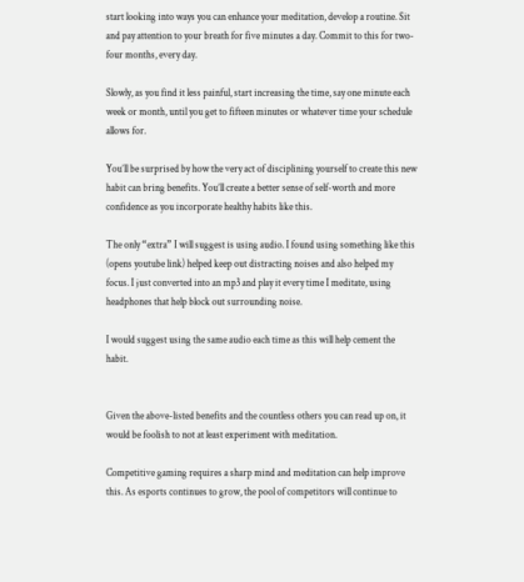start looking into ways you can enhance your meditation, develop a routine. Sit and pay attention to your breath for five minutes a day. Commit to this for two-four months, every day.

Slowly, as you find it less painful, start increasing the time, say one minute each week or month, until you get to fifteen minutes or whatever time your schedule allows for.

You’ll be surprised by how the very act of disciplining yourself to create this new habit can bring benefits. You’ll create a better sense of self-worth and more confidence as you incorporate healthy habits like this.

The only “extra” I will suggest is using audio. I found using something like this (opens youtube link) helped keep out distracting noises and also helped my focus. I just converted into an mp3 and play it every time I meditate, using headphones that help block out surrounding noise.

I would suggest using the same audio each time as this will help cement the habit.


Given the above-listed benefits and the countless others you can read up on, it would be foolish to not at least experiment with meditation.

Competitive gaming requires a sharp mind and meditation can help improve this. As esports continues to grow, the pool of competitors will continue to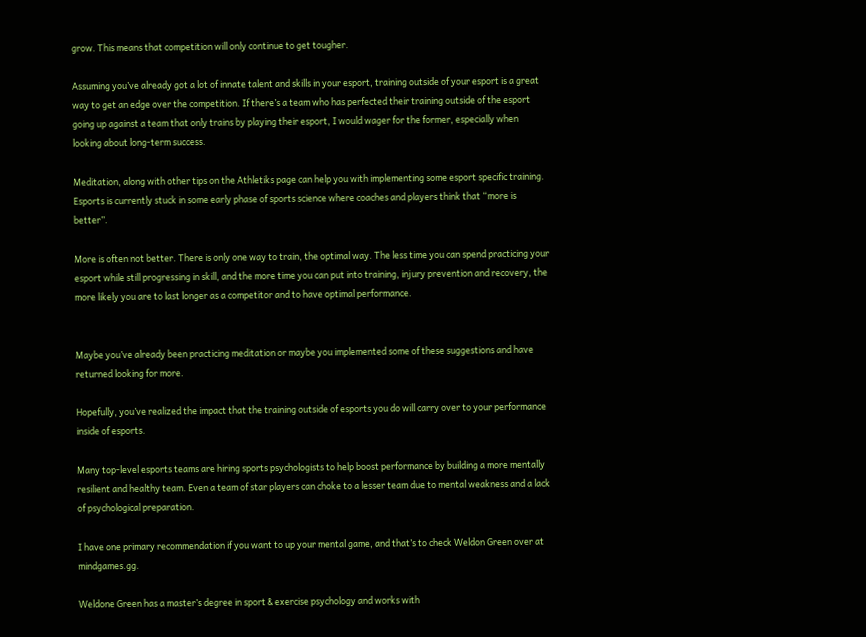grow. This means that competition will only continue to get tougher.

Assuming you’ve already got a lot of innate talent and skills in your esport, training outside of your esport is a great way to get an edge over the competition. If there’s a team who has perfected their training outside of the esport going up against a team that only trains by playing their esport, I would wager for the former, especially when looking about long-term success.

Meditation, along with other tips on the Athletiks page can help you with implementing some esport specific training. Esports is currently stuck in some early phase of sports science where coaches and players think that “more is better”.

More is often not better. There is only one way to train, the optimal way. The less time you can spend practicing your esport while still progressing in skill, and the more time you can put into training, injury prevention and recovery, the more likely you are to last longer as a competitor and to have optimal performance.


Maybe you’ve already been practicing meditation or maybe you implemented some of these suggestions and have returned looking for more.

Hopefully, you’ve realized the impact that the training outside of esports you do will carry over to your performance inside of esports.

Many top-level esports teams are hiring sports psychologists to help boost performance by building a more mentally resilient and healthy team. Even a team of star players can choke to a lesser team due to mental weakness and a lack of psychological preparation.

I have one primary recommendation if you want to up your mental game, and that’s to check Weldon Green over at mindgames.gg.

Weldone Green has a master’s degree in sport & exercise psychology and works with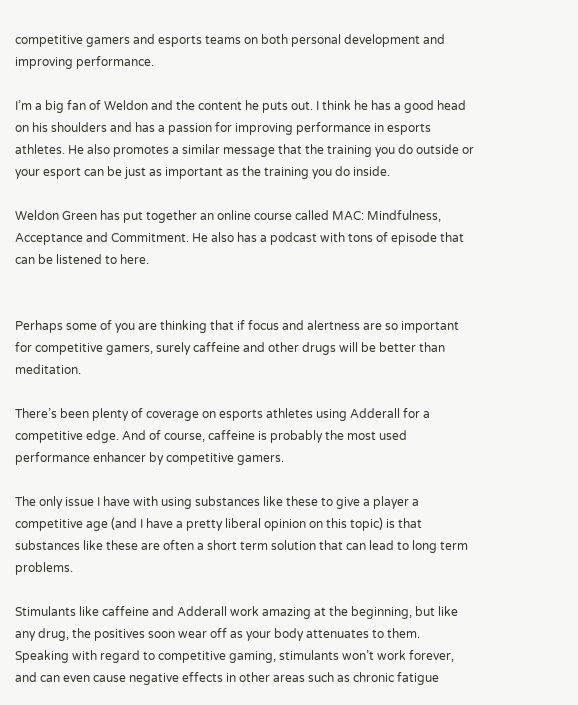competitive gamers and esports teams on both personal development and improving performance.

I’m a big fan of Weldon and the content he puts out. I think he has a good head on his shoulders and has a passion for improving performance in esports athletes. He also promotes a similar message that the training you do outside or your esport can be just as important as the training you do inside.

Weldon Green has put together an online course called MAC: Mindfulness, Acceptance and Commitment. He also has a podcast with tons of episode that can be listened to here.


Perhaps some of you are thinking that if focus and alertness are so important for competitive gamers, surely caffeine and other drugs will be better than meditation.

There’s been plenty of coverage on esports athletes using Adderall for a competitive edge. And of course, caffeine is probably the most used performance enhancer by competitive gamers.

The only issue I have with using substances like these to give a player a competitive age (and I have a pretty liberal opinion on this topic) is that substances like these are often a short term solution that can lead to long term problems.

Stimulants like caffeine and Adderall work amazing at the beginning, but like any drug, the positives soon wear off as your body attenuates to them. Speaking with regard to competitive gaming, stimulants won’t work forever, and can even cause negative effects in other areas such as chronic fatigue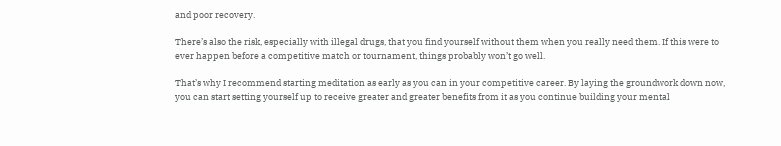and poor recovery.

There’s also the risk, especially with illegal drugs, that you find yourself without them when you really need them. If this were to ever happen before a competitive match or tournament, things probably won’t go well.

That’s why I recommend starting meditation as early as you can in your competitive career. By laying the groundwork down now, you can start setting yourself up to receive greater and greater benefits from it as you continue building your mental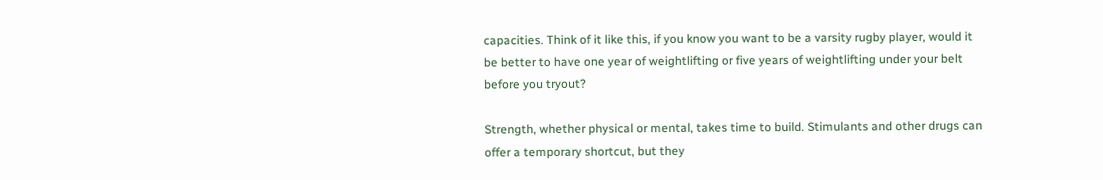capacities. Think of it like this, if you know you want to be a varsity rugby player, would it be better to have one year of weightlifting or five years of weightlifting under your belt before you tryout?

Strength, whether physical or mental, takes time to build. Stimulants and other drugs can offer a temporary shortcut, but they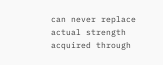can never replace actual strength acquired through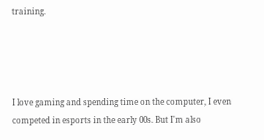training.




I love gaming and spending time on the computer, I even competed in esports in the early 00s. But I'm also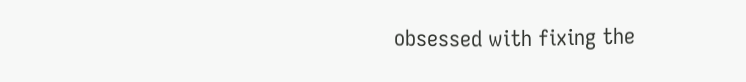obsessed with fixing the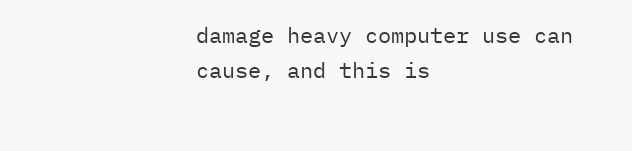damage heavy computer use can cause, and this is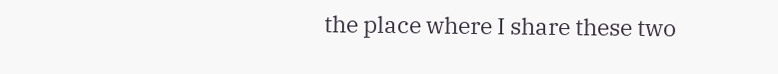the place where I share these two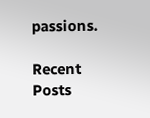passions.

Recent Posts